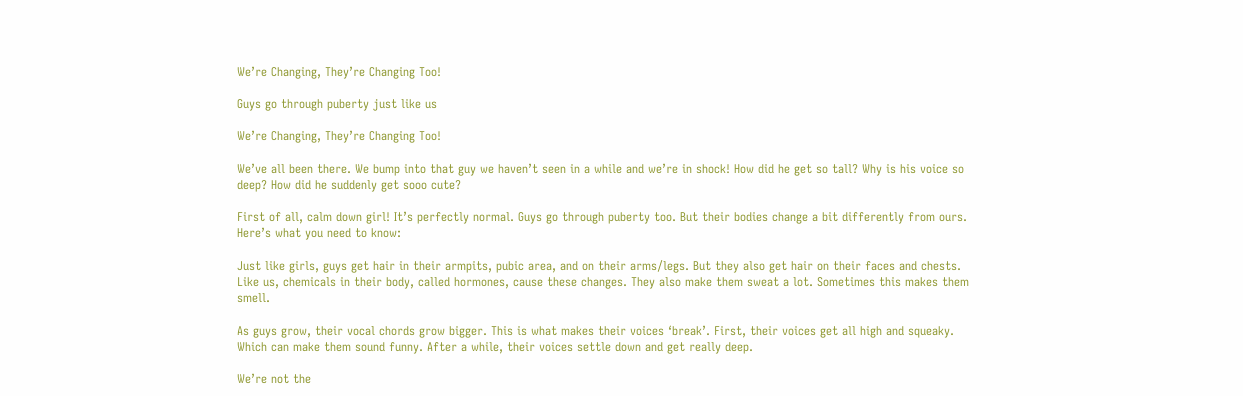We’re Changing, They’re Changing Too!

Guys go through puberty just like us

We’re Changing, They’re Changing Too!

We’ve all been there. We bump into that guy we haven’t seen in a while and we’re in shock! How did he get so tall? Why is his voice so deep? How did he suddenly get sooo cute?

First of all, calm down girl! It’s perfectly normal. Guys go through puberty too. But their bodies change a bit differently from ours. Here’s what you need to know:

Just like girls, guys get hair in their armpits, pubic area, and on their arms/legs. But they also get hair on their faces and chests. Like us, chemicals in their body, called hormones, cause these changes. They also make them sweat a lot. Sometimes this makes them smell.

As guys grow, their vocal chords grow bigger. This is what makes their voices ‘break’. First, their voices get all high and squeaky. Which can make them sound funny. After a while, their voices settle down and get really deep.

We’re not the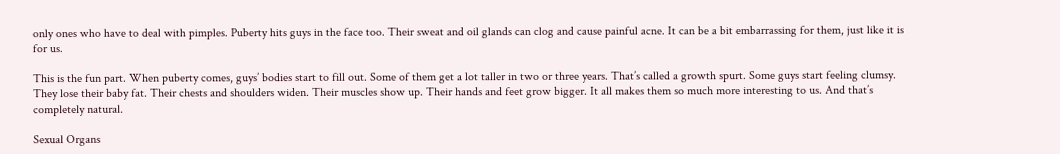only ones who have to deal with pimples. Puberty hits guys in the face too. Their sweat and oil glands can clog and cause painful acne. It can be a bit embarrassing for them, just like it is for us.

This is the fun part. When puberty comes, guys’ bodies start to fill out. Some of them get a lot taller in two or three years. That’s called a growth spurt. Some guys start feeling clumsy. They lose their baby fat. Their chests and shoulders widen. Their muscles show up. Their hands and feet grow bigger. It all makes them so much more interesting to us. And that’s completely natural.

Sexual Organs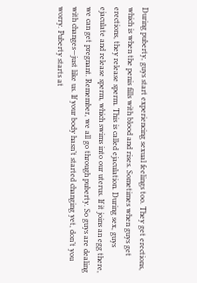During puberty, guys start experiencing sexual feelings too. They get erections, which is when the penis fills with blood and rises. Sometimes when guys get erections, they release sperm. This is called ejaculation. During sex, guys ejaculate and release sperm, which swims into our uterus. If it joins an egg there, we can get pregnant. Remember, we all go through puberty. So guys are dealing with changes—just like us. If your body hasn’t started changing yet, don’t you worry. Puberty starts at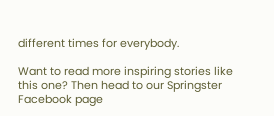different times for everybody.

Want to read more inspiring stories like this one? Then head to our Springster Facebook page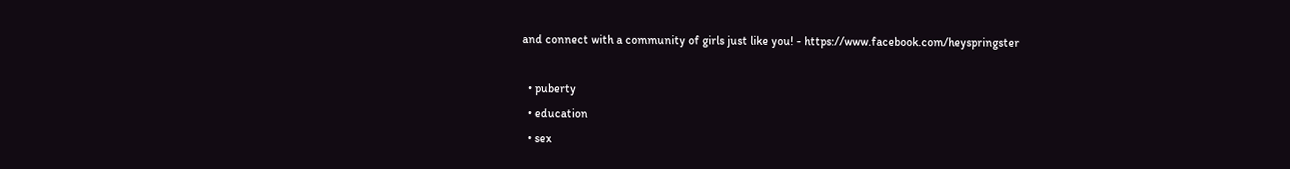and connect with a community of girls just like you! - https://www.facebook.com/heyspringster

  • puberty
  • education
  • sex